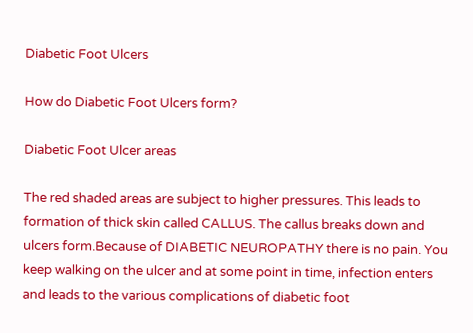Diabetic Foot Ulcers

How do Diabetic Foot Ulcers form?

Diabetic Foot Ulcer areas

The red shaded areas are subject to higher pressures. This leads to formation of thick skin called CALLUS. The callus breaks down and ulcers form.Because of DIABETIC NEUROPATHY there is no pain. You keep walking on the ulcer and at some point in time, infection enters and leads to the various complications of diabetic foot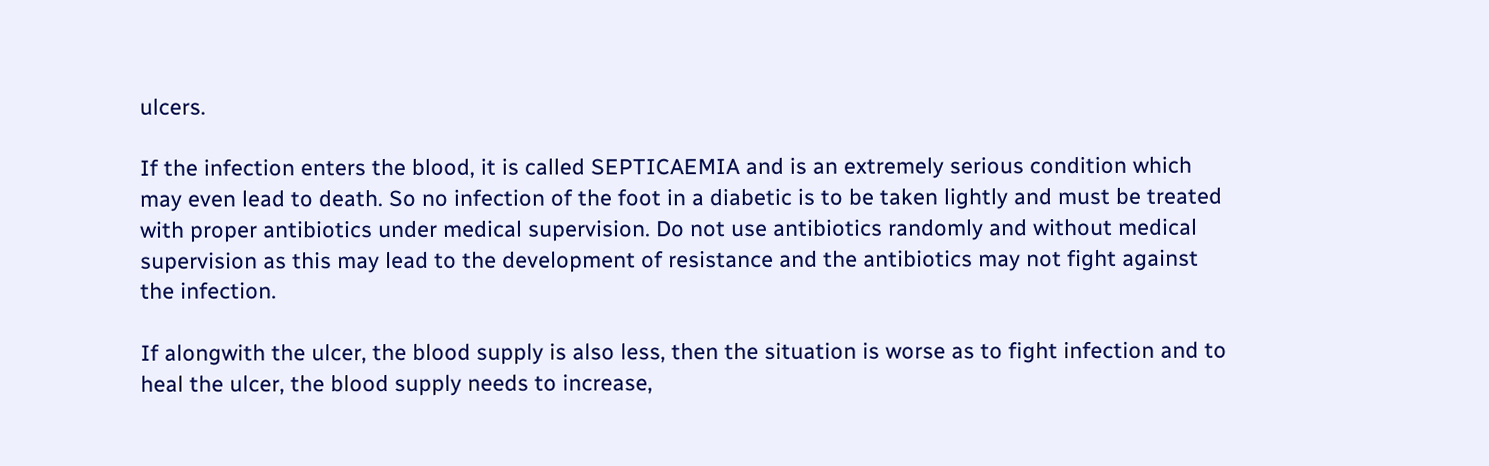ulcers.

If the infection enters the blood, it is called SEPTICAEMIA and is an extremely serious condition which may even lead to death. So no infection of the foot in a diabetic is to be taken lightly and must be treated with proper antibiotics under medical supervision. Do not use antibiotics randomly and without medical supervision as this may lead to the development of resistance and the antibiotics may not fight against the infection.

If alongwith the ulcer, the blood supply is also less, then the situation is worse as to fight infection and to heal the ulcer, the blood supply needs to increase,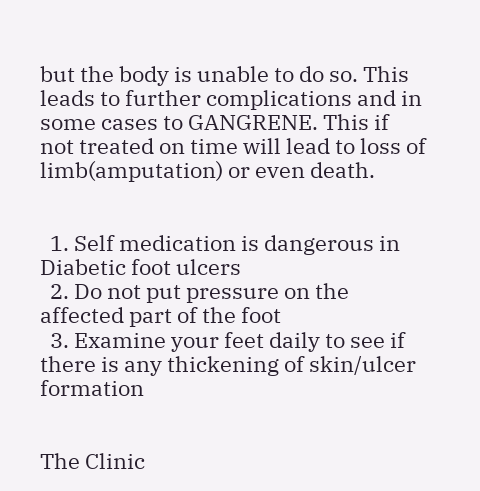but the body is unable to do so. This leads to further complications and in some cases to GANGRENE. This if not treated on time will lead to loss of limb(amputation) or even death.


  1. Self medication is dangerous in Diabetic foot ulcers
  2. Do not put pressure on the affected part of the foot
  3. Examine your feet daily to see if there is any thickening of skin/ulcer formation


The Clinic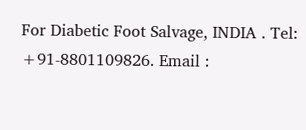For Diabetic Foot Salvage, INDIA . Tel: +91-8801109826. Email :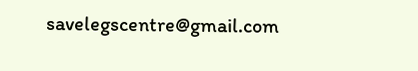savelegscentre@gmail.com